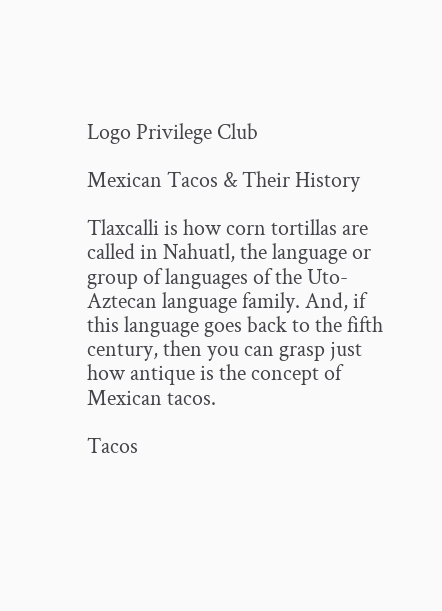Logo Privilege Club

Mexican Tacos & Their History

Tlaxcalli is how corn tortillas are called in Nahuatl, the language or group of languages of the Uto-Aztecan language family. And, if this language goes back to the fifth century, then you can grasp just how antique is the concept of Mexican tacos.

Tacos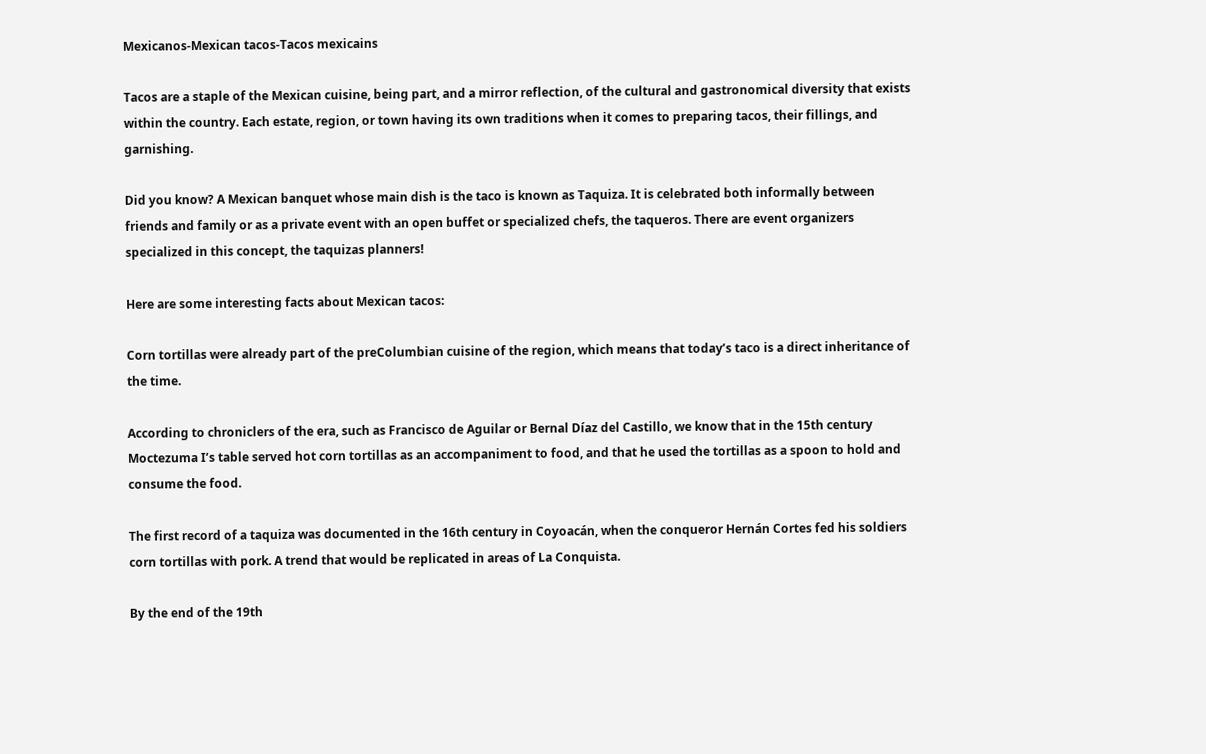Mexicanos-Mexican tacos-Tacos mexicains

Tacos are a staple of the Mexican cuisine, being part, and a mirror reflection, of the cultural and gastronomical diversity that exists within the country. Each estate, region, or town having its own traditions when it comes to preparing tacos, their fillings, and garnishing.

Did you know? A Mexican banquet whose main dish is the taco is known as Taquiza. It is celebrated both informally between friends and family or as a private event with an open buffet or specialized chefs, the taqueros. There are event organizers specialized in this concept, the taquizas planners!

Here are some interesting facts about Mexican tacos:

Corn tortillas were already part of the preColumbian cuisine of the region, which means that today’s taco is a direct inheritance of the time.

According to chroniclers of the era, such as Francisco de Aguilar or Bernal Díaz del Castillo, we know that in the 15th century Moctezuma I’s table served hot corn tortillas as an accompaniment to food, and that he used the tortillas as a spoon to hold and consume the food.

The first record of a taquiza was documented in the 16th century in Coyoacán, when the conqueror Hernán Cortes fed his soldiers corn tortillas with pork. A trend that would be replicated in areas of La Conquista.

By the end of the 19th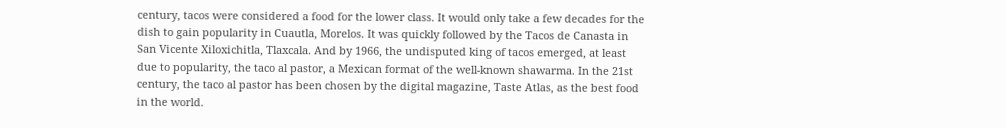century, tacos were considered a food for the lower class. It would only take a few decades for the dish to gain popularity in Cuautla, Morelos. It was quickly followed by the Tacos de Canasta in San Vicente Xiloxichitla, Tlaxcala. And by 1966, the undisputed king of tacos emerged, at least due to popularity, the taco al pastor, a Mexican format of the well-known shawarma. In the 21st century, the taco al pastor has been chosen by the digital magazine, Taste Atlas, as the best food in the world.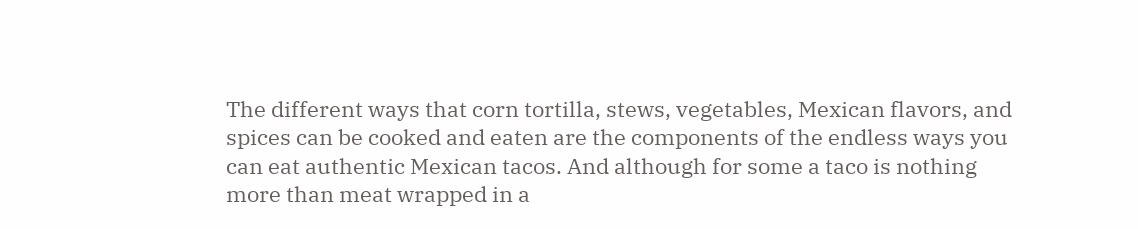The different ways that corn tortilla, stews, vegetables, Mexican flavors, and spices can be cooked and eaten are the components of the endless ways you can eat authentic Mexican tacos. And although for some a taco is nothing more than meat wrapped in a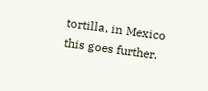tortilla, in Mexico this goes further.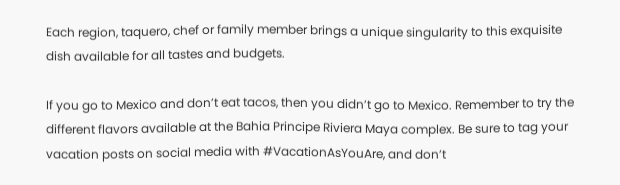Each region, taquero, chef or family member brings a unique singularity to this exquisite dish available for all tastes and budgets.

If you go to Mexico and don’t eat tacos, then you didn’t go to Mexico. Remember to try the different flavors available at the Bahia Principe Riviera Maya complex. Be sure to tag your vacation posts on social media with #VacationAsYouAre, and don’t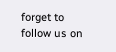forget to follow us on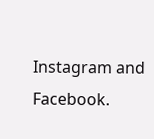Instagram and Facebook.